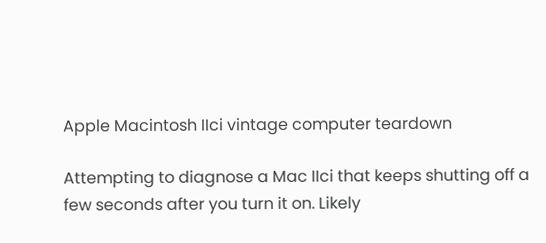Apple Macintosh IIci vintage computer teardown

Attempting to diagnose a Mac IIci that keeps shutting off a few seconds after you turn it on. Likely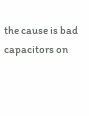the cause is bad capacitors on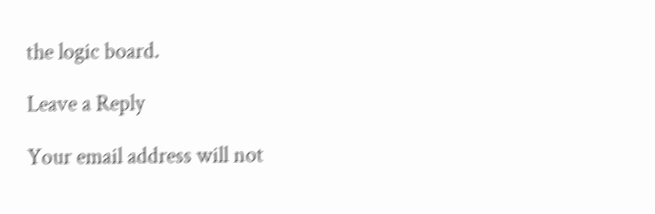the logic board.

Leave a Reply

Your email address will not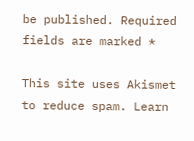be published. Required fields are marked *

This site uses Akismet to reduce spam. Learn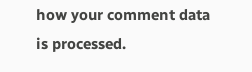how your comment data is processed.